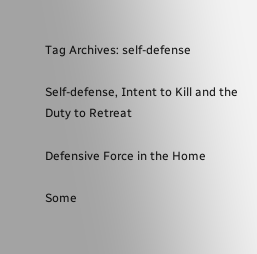Tag Archives: self-defense

Self-defense, Intent to Kill and the Duty to Retreat

Defensive Force in the Home

Some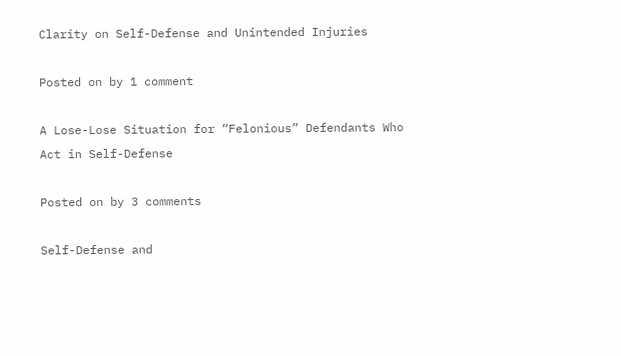Clarity on Self-Defense and Unintended Injuries

Posted on by 1 comment

A Lose-Lose Situation for “Felonious” Defendants Who Act in Self-Defense

Posted on by 3 comments

Self-Defense and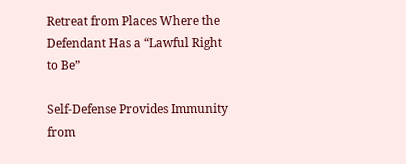Retreat from Places Where the Defendant Has a “Lawful Right to Be”

Self-Defense Provides Immunity from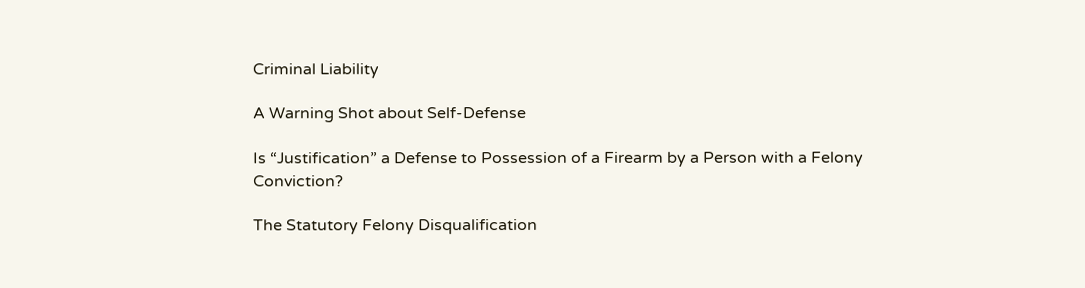Criminal Liability

A Warning Shot about Self-Defense

Is “Justification” a Defense to Possession of a Firearm by a Person with a Felony Conviction?

The Statutory Felony Disqualification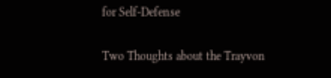for Self-Defense

Two Thoughts about the Trayvon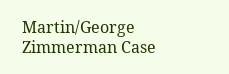Martin/George Zimmerman Case